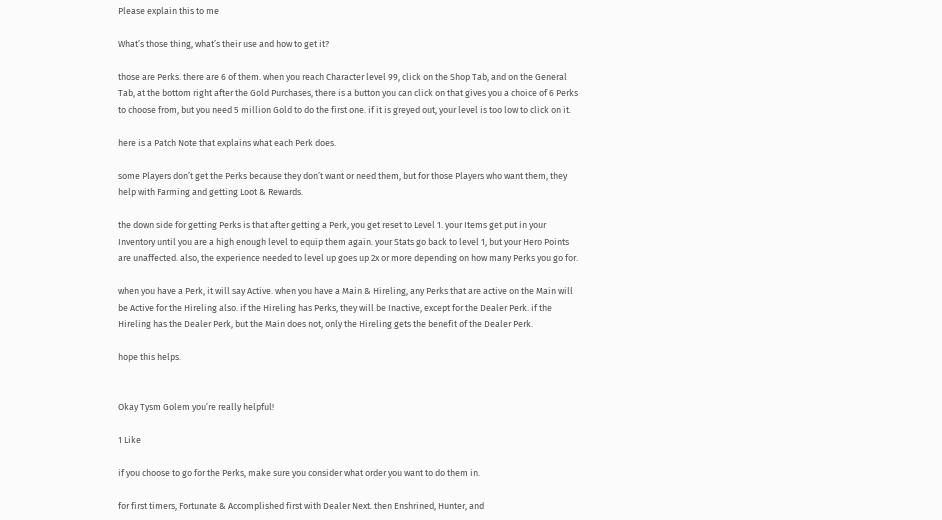Please explain this to me

What’s those thing, what’s their use and how to get it?

those are Perks. there are 6 of them. when you reach Character level 99, click on the Shop Tab, and on the General Tab, at the bottom right after the Gold Purchases, there is a button you can click on that gives you a choice of 6 Perks to choose from, but you need 5 million Gold to do the first one. if it is greyed out, your level is too low to click on it.

here is a Patch Note that explains what each Perk does.

some Players don’t get the Perks because they don’t want or need them, but for those Players who want them, they help with Farming and getting Loot & Rewards.

the down side for getting Perks is that after getting a Perk, you get reset to Level 1. your Items get put in your Inventory until you are a high enough level to equip them again. your Stats go back to level 1, but your Hero Points are unaffected. also, the experience needed to level up goes up 2x or more depending on how many Perks you go for.

when you have a Perk, it will say Active. when you have a Main & Hireling, any Perks that are active on the Main will be Active for the Hireling also. if the Hireling has Perks, they will be Inactive, except for the Dealer Perk. if the Hireling has the Dealer Perk, but the Main does not, only the Hireling gets the benefit of the Dealer Perk.

hope this helps.


Okay Tysm Golem you’re really helpful!

1 Like

if you choose to go for the Perks, make sure you consider what order you want to do them in.

for first timers, Fortunate & Accomplished first with Dealer Next. then Enshrined, Hunter, and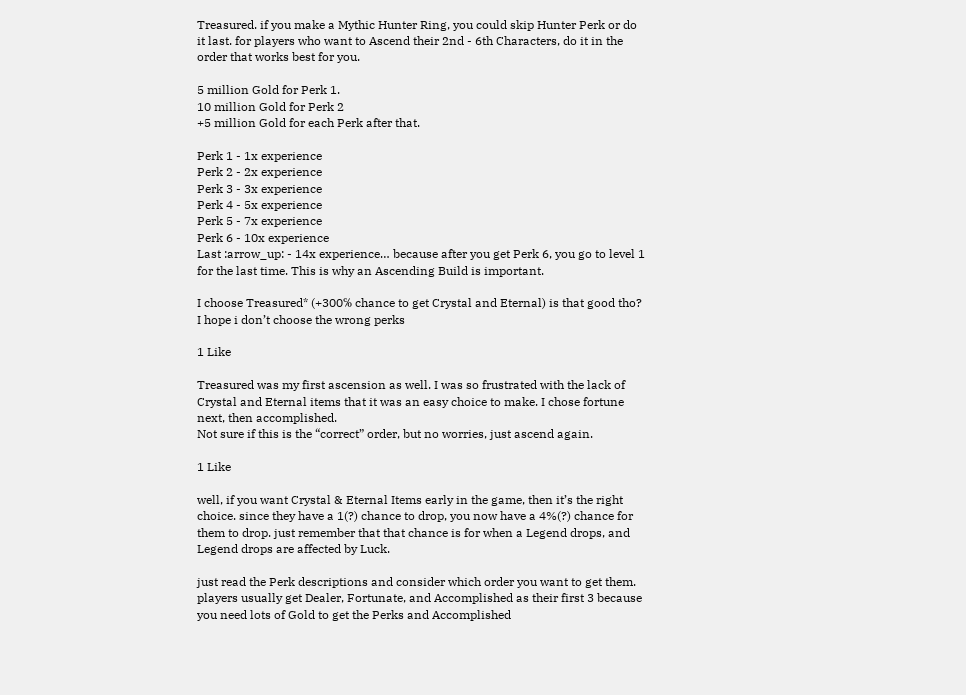Treasured. if you make a Mythic Hunter Ring, you could skip Hunter Perk or do it last. for players who want to Ascend their 2nd - 6th Characters, do it in the order that works best for you.

5 million Gold for Perk 1.
10 million Gold for Perk 2
+5 million Gold for each Perk after that.

Perk 1 - 1x experience
Perk 2 - 2x experience
Perk 3 - 3x experience
Perk 4 - 5x experience
Perk 5 - 7x experience
Perk 6 - 10x experience
Last :arrow_up: - 14x experience… because after you get Perk 6, you go to level 1 for the last time. This is why an Ascending Build is important.

I choose Treasured* (+300℅ chance to get Crystal and Eternal) is that good tho? I hope i don’t choose the wrong perks

1 Like

Treasured was my first ascension as well. I was so frustrated with the lack of Crystal and Eternal items that it was an easy choice to make. I chose fortune next, then accomplished.
Not sure if this is the “correct” order, but no worries, just ascend again.

1 Like

well, if you want Crystal & Eternal Items early in the game, then it’s the right choice. since they have a 1(?) chance to drop, you now have a 4%(?) chance for them to drop. just remember that that chance is for when a Legend drops, and Legend drops are affected by Luck.

just read the Perk descriptions and consider which order you want to get them. players usually get Dealer, Fortunate, and Accomplished as their first 3 because you need lots of Gold to get the Perks and Accomplished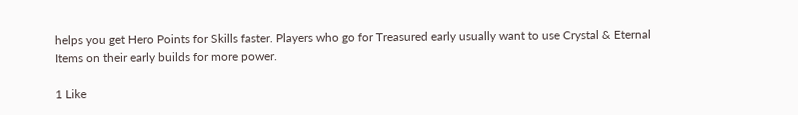helps you get Hero Points for Skills faster. Players who go for Treasured early usually want to use Crystal & Eternal Items on their early builds for more power.

1 Like